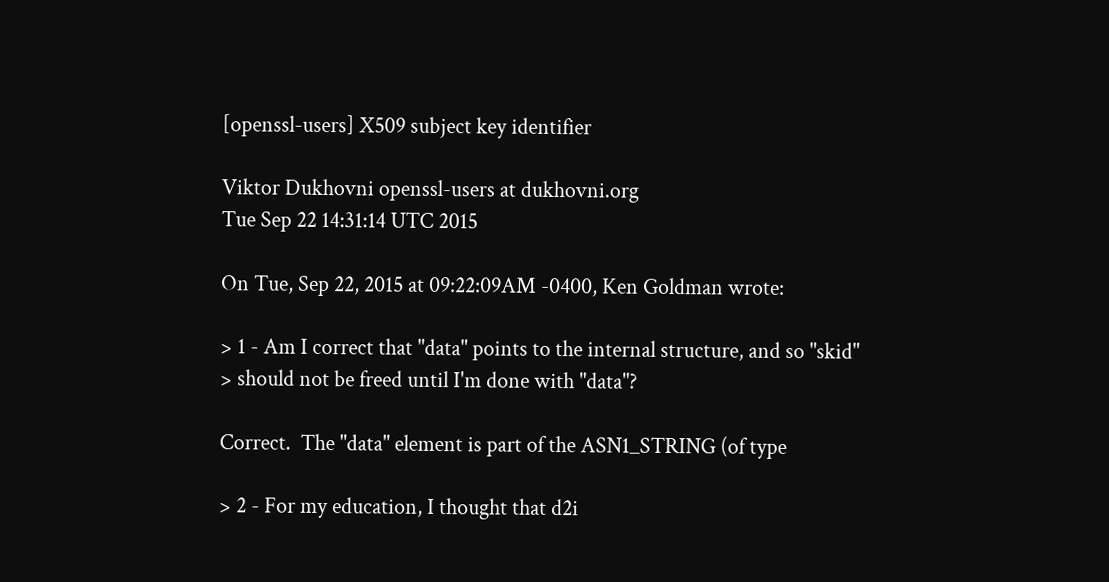[openssl-users] X509 subject key identifier

Viktor Dukhovni openssl-users at dukhovni.org
Tue Sep 22 14:31:14 UTC 2015

On Tue, Sep 22, 2015 at 09:22:09AM -0400, Ken Goldman wrote:

> 1 - Am I correct that "data" points to the internal structure, and so "skid"
> should not be freed until I'm done with "data"?

Correct.  The "data" element is part of the ASN1_STRING (of type

> 2 - For my education, I thought that d2i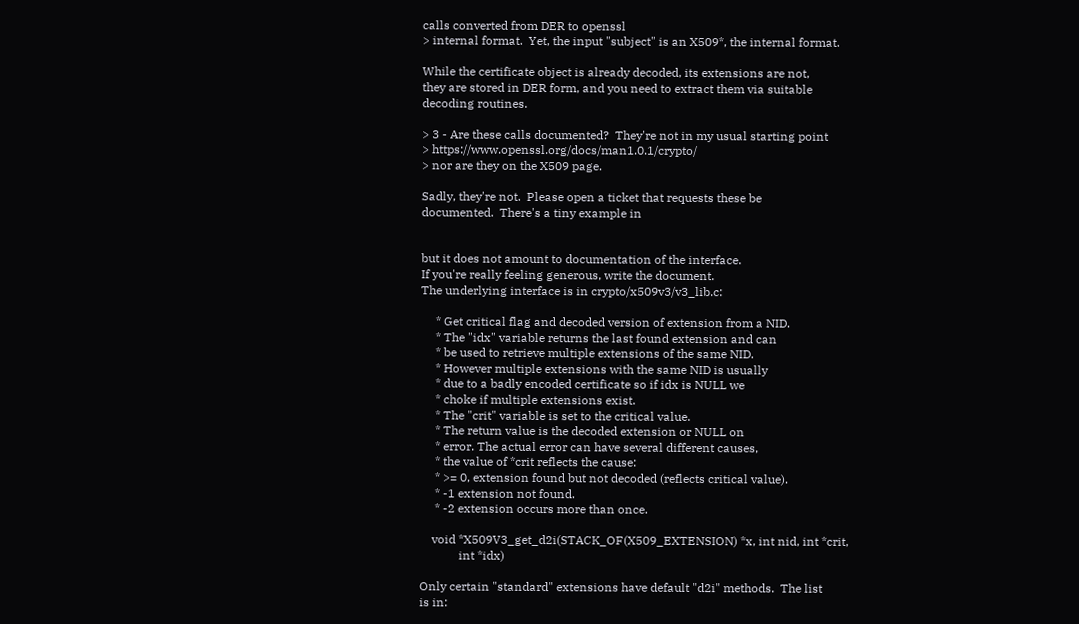calls converted from DER to openssl
> internal format.  Yet, the input "subject" is an X509*, the internal format.

While the certificate object is already decoded, its extensions are not,
they are stored in DER form, and you need to extract them via suitable
decoding routines.

> 3 - Are these calls documented?  They're not in my usual starting point
> https://www.openssl.org/docs/man1.0.1/crypto/
> nor are they on the X509 page.

Sadly, they're not.  Please open a ticket that requests these be
documented.  There's a tiny example in


but it does not amount to documentation of the interface.
If you're really feeling generous, write the document.
The underlying interface is in crypto/x509v3/v3_lib.c:

     * Get critical flag and decoded version of extension from a NID.
     * The "idx" variable returns the last found extension and can
     * be used to retrieve multiple extensions of the same NID.
     * However multiple extensions with the same NID is usually
     * due to a badly encoded certificate so if idx is NULL we
     * choke if multiple extensions exist.
     * The "crit" variable is set to the critical value.
     * The return value is the decoded extension or NULL on
     * error. The actual error can have several different causes,
     * the value of *crit reflects the cause:
     * >= 0, extension found but not decoded (reflects critical value).
     * -1 extension not found.
     * -2 extension occurs more than once.

    void *X509V3_get_d2i(STACK_OF(X509_EXTENSION) *x, int nid, int *crit,
             int *idx)

Only certain "standard" extensions have default "d2i" methods.  The list
is in: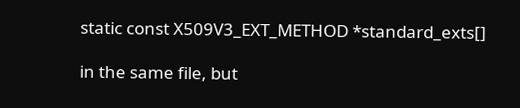static const X509V3_EXT_METHOD *standard_exts[]

in the same file, but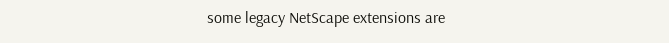some legacy NetScape extensions are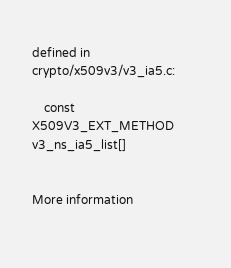defined in crypto/x509v3/v3_ia5.c:

    const X509V3_EXT_METHOD v3_ns_ia5_list[]


More information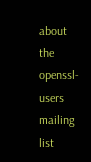about the openssl-users mailing list